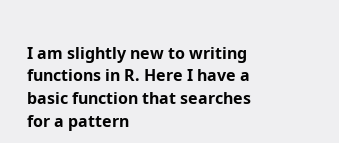I am slightly new to writing functions in R. Here I have a basic function that searches for a pattern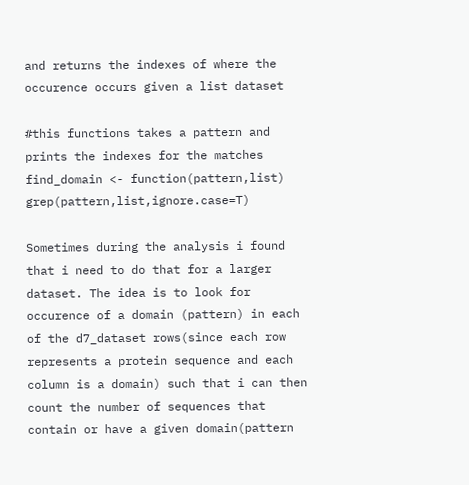and returns the indexes of where the occurence occurs given a list dataset

#this functions takes a pattern and prints the indexes for the matches
find_domain <- function(pattern,list) grep(pattern,list,ignore.case=T)

Sometimes during the analysis i found that i need to do that for a larger dataset. The idea is to look for occurence of a domain (pattern) in each of the d7_dataset rows(since each row represents a protein sequence and each column is a domain) such that i can then count the number of sequences that contain or have a given domain(pattern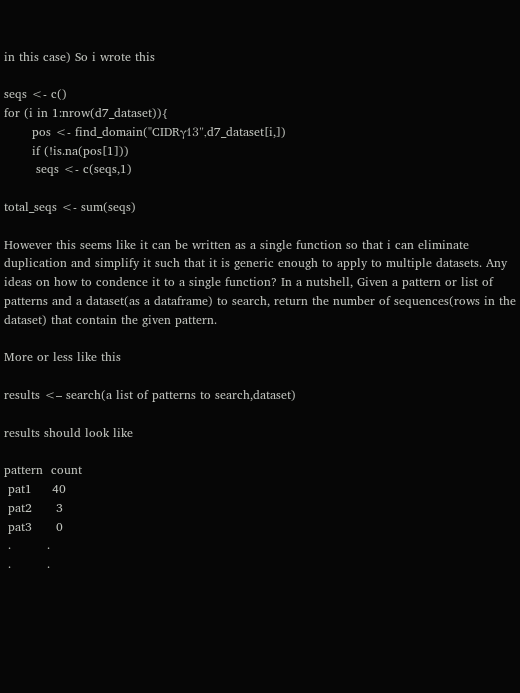in this case) So i wrote this

seqs <- c()
for (i in 1:nrow(d7_dataset)){
       pos <- find_domain("CIDRγ13",d7_dataset[i,])
       if (!is.na(pos[1]))
        seqs <- c(seqs,1)

total_seqs <- sum(seqs)

However this seems like it can be written as a single function so that i can eliminate duplication and simplify it such that it is generic enough to apply to multiple datasets. Any ideas on how to condence it to a single function? In a nutshell, Given a pattern or list of patterns and a dataset(as a dataframe) to search, return the number of sequences(rows in the dataset) that contain the given pattern.

More or less like this

results <– search(a list of patterns to search,dataset)

results should look like

pattern  count
 pat1     40
 pat2      3
 pat3      0
 .         .
 .         .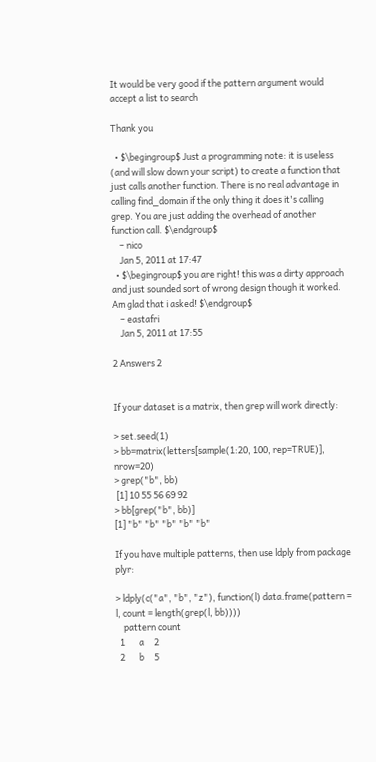It would be very good if the pattern argument would accept a list to search

Thank you

  • $\begingroup$ Just a programming note: it is useless (and will slow down your script) to create a function that just calls another function. There is no real advantage in calling find_domain if the only thing it does it's calling grep. You are just adding the overhead of another function call. $\endgroup$
    – nico
    Jan 5, 2011 at 17:47
  • $\begingroup$ you are right! this was a dirty approach and just sounded sort of wrong design though it worked. Am glad that i asked! $\endgroup$
    – eastafri
    Jan 5, 2011 at 17:55

2 Answers 2


If your dataset is a matrix, then grep will work directly:

> set.seed(1)
> bb=matrix(letters[sample(1:20, 100, rep=TRUE)], nrow=20)
> grep("b", bb)
 [1] 10 55 56 69 92
> bb[grep("b", bb)]
[1] "b" "b" "b" "b" "b"

If you have multiple patterns, then use ldply from package plyr:

> ldply(c("a", "b", "z"), function(l) data.frame(pattern = l, count = length(grep(l, bb))))
    pattern count
  1       a     2
  2       b     5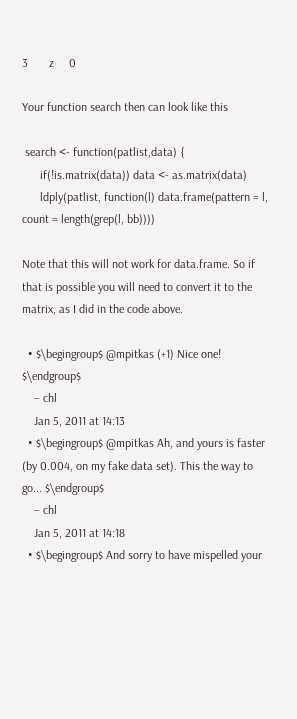3       z     0

Your function search then can look like this

 search <- function(patlist,data) {
      if(!is.matrix(data)) data <- as.matrix(data)
      ldply(patlist, function(l) data.frame(pattern = l, count = length(grep(l, bb))))

Note that this will not work for data.frame. So if that is possible you will need to convert it to the matrix, as I did in the code above.

  • $\begingroup$ @mpitkas (+1) Nice one! $\endgroup$
    – chl
    Jan 5, 2011 at 14:13
  • $\begingroup$ @mpitkas Ah, and yours is faster (by 0.004, on my fake data set). This the way to go... $\endgroup$
    – chl
    Jan 5, 2011 at 14:18
  • $\begingroup$ And sorry to have mispelled your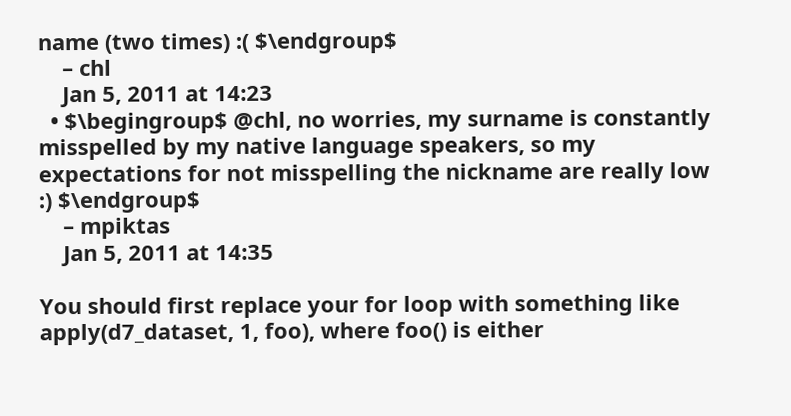name (two times) :( $\endgroup$
    – chl
    Jan 5, 2011 at 14:23
  • $\begingroup$ @chl, no worries, my surname is constantly misspelled by my native language speakers, so my expectations for not misspelling the nickname are really low :) $\endgroup$
    – mpiktas
    Jan 5, 2011 at 14:35

You should first replace your for loop with something like apply(d7_dataset, 1, foo), where foo() is either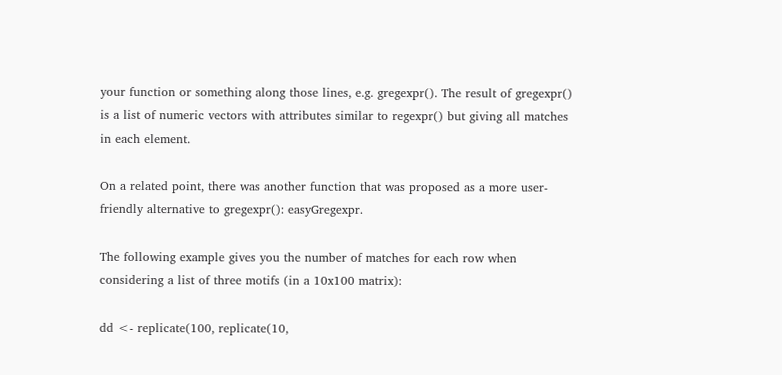your function or something along those lines, e.g. gregexpr(). The result of gregexpr() is a list of numeric vectors with attributes similar to regexpr() but giving all matches in each element.

On a related point, there was another function that was proposed as a more user-friendly alternative to gregexpr(): easyGregexpr.

The following example gives you the number of matches for each row when considering a list of three motifs (in a 10x100 matrix):

dd <- replicate(100, replicate(10,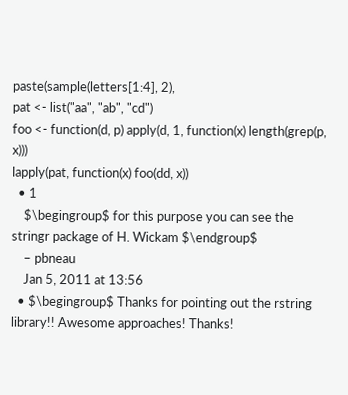paste(sample(letters[1:4], 2),
pat <- list("aa", "ab", "cd")
foo <- function(d, p) apply(d, 1, function(x) length(grep(p, x)))
lapply(pat, function(x) foo(dd, x))
  • 1
    $\begingroup$ for this purpose you can see the stringr package of H. Wickam $\endgroup$
    – pbneau
    Jan 5, 2011 at 13:56
  • $\begingroup$ Thanks for pointing out the rstring library!! Awesome approaches! Thanks!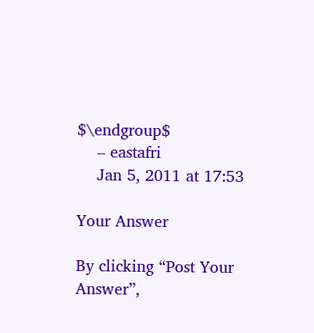$\endgroup$
    – eastafri
    Jan 5, 2011 at 17:53

Your Answer

By clicking “Post Your Answer”,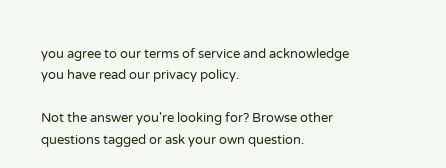you agree to our terms of service and acknowledge you have read our privacy policy.

Not the answer you're looking for? Browse other questions tagged or ask your own question.